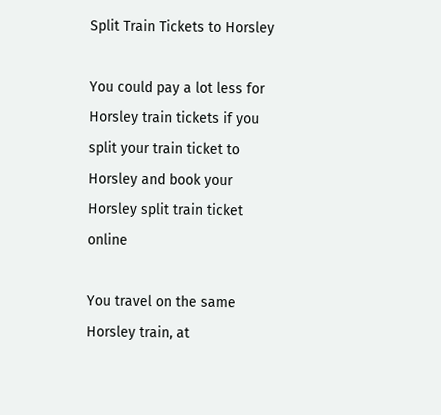Split Train Tickets to Horsley

You could pay a lot less for Horsley train tickets if you split your train ticket to Horsley and book your Horsley split train ticket online

You travel on the same Horsley train, at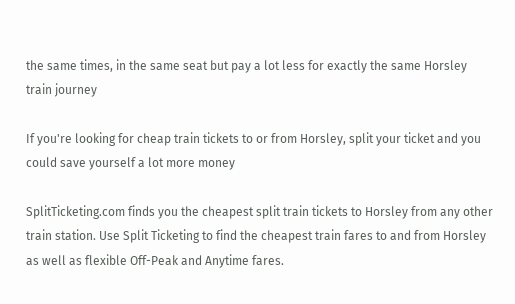the same times, in the same seat but pay a lot less for exactly the same Horsley train journey

If you're looking for cheap train tickets to or from Horsley, split your ticket and you could save yourself a lot more money

SplitTicketing.com finds you the cheapest split train tickets to Horsley from any other train station. Use Split Ticketing to find the cheapest train fares to and from Horsley as well as flexible Off-Peak and Anytime fares.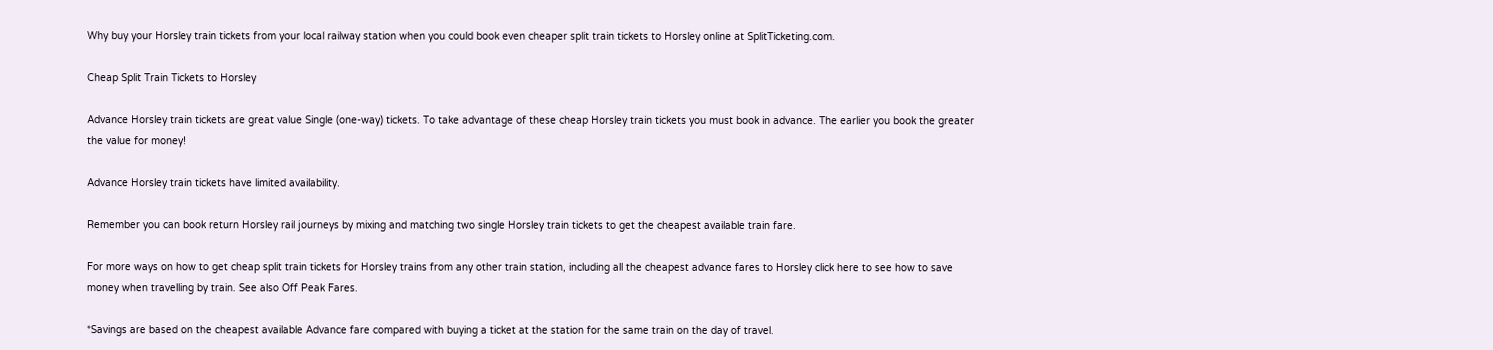Why buy your Horsley train tickets from your local railway station when you could book even cheaper split train tickets to Horsley online at SplitTicketing.com.

Cheap Split Train Tickets to Horsley

Advance Horsley train tickets are great value Single (one-way) tickets. To take advantage of these cheap Horsley train tickets you must book in advance. The earlier you book the greater the value for money!

Advance Horsley train tickets have limited availability.

Remember you can book return Horsley rail journeys by mixing and matching two single Horsley train tickets to get the cheapest available train fare.

For more ways on how to get cheap split train tickets for Horsley trains from any other train station, including all the cheapest advance fares to Horsley click here to see how to save money when travelling by train. See also Off Peak Fares.

*Savings are based on the cheapest available Advance fare compared with buying a ticket at the station for the same train on the day of travel.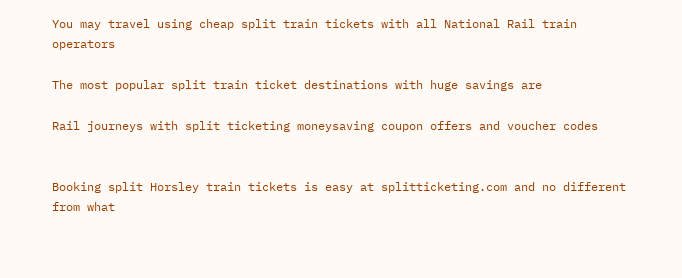You may travel using cheap split train tickets with all National Rail train operators

The most popular split train ticket destinations with huge savings are

Rail journeys with split ticketing moneysaving coupon offers and voucher codes


Booking split Horsley train tickets is easy at splitticketing.com and no different from what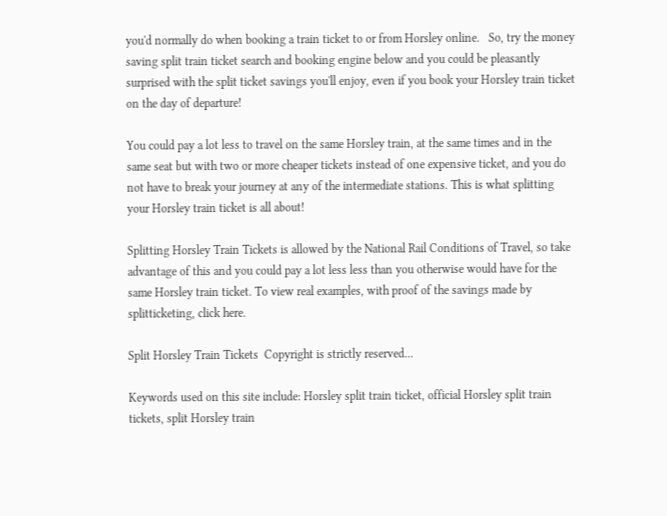you'd normally do when booking a train ticket to or from Horsley online.   So, try the money saving split train ticket search and booking engine below and you could be pleasantly surprised with the split ticket savings you'll enjoy, even if you book your Horsley train ticket on the day of departure!

You could pay a lot less to travel on the same Horsley train, at the same times and in the same seat but with two or more cheaper tickets instead of one expensive ticket, and you do not have to break your journey at any of the intermediate stations. This is what splitting your Horsley train ticket is all about!

Splitting Horsley Train Tickets is allowed by the National Rail Conditions of Travel, so take advantage of this and you could pay a lot less less than you otherwise would have for the same Horsley train ticket. To view real examples, with proof of the savings made by splitticketing, click here.

Split Horsley Train Tickets  Copyright is strictly reserved...

Keywords used on this site include: Horsley split train ticket, official Horsley split train tickets, split Horsley train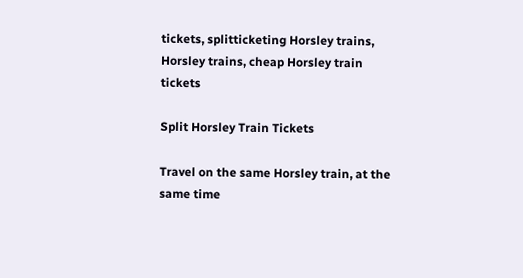tickets, splitticketing Horsley trains, Horsley trains, cheap Horsley train tickets

Split Horsley Train Tickets

Travel on the same Horsley train, at the same time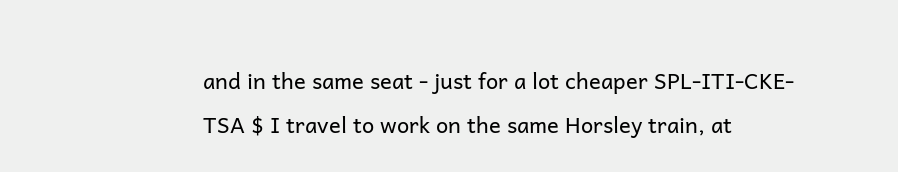and in the same seat - just for a lot cheaper SPL-ITI-CKE-TSA $ I travel to work on the same Horsley train, at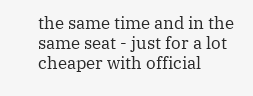the same time and in the same seat - just for a lot cheaper with official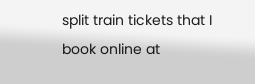split train tickets that I book online at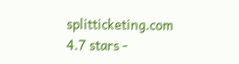splitticketing.com
4.7 stars -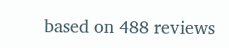based on 488 reviews